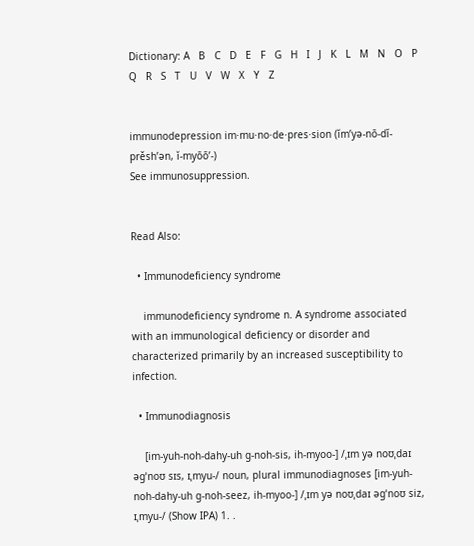Dictionary: A   B   C   D   E   F   G   H   I   J   K   L   M   N   O   P   Q   R   S   T   U   V   W   X   Y   Z


immunodepression im·mu·no·de·pres·sion (ĭm’yə-nō-dĭ-prěsh’ən, ĭ-myōō’-)
See immunosuppression.


Read Also:

  • Immunodeficiency syndrome

    immunodeficiency syndrome n. A syndrome associated with an immunological deficiency or disorder and characterized primarily by an increased susceptibility to infection.

  • Immunodiagnosis

    [im-yuh-noh-dahy-uh g-noh-sis, ih-myoo-] /ˌɪm yə noʊˌdaɪ əgˈnoʊ sɪs, ɪˌmyu-/ noun, plural immunodiagnoses [im-yuh-noh-dahy-uh g-noh-seez, ih-myoo-] /ˌɪm yə noʊˌdaɪ əgˈnoʊ siz, ɪˌmyu-/ (Show IPA) 1. .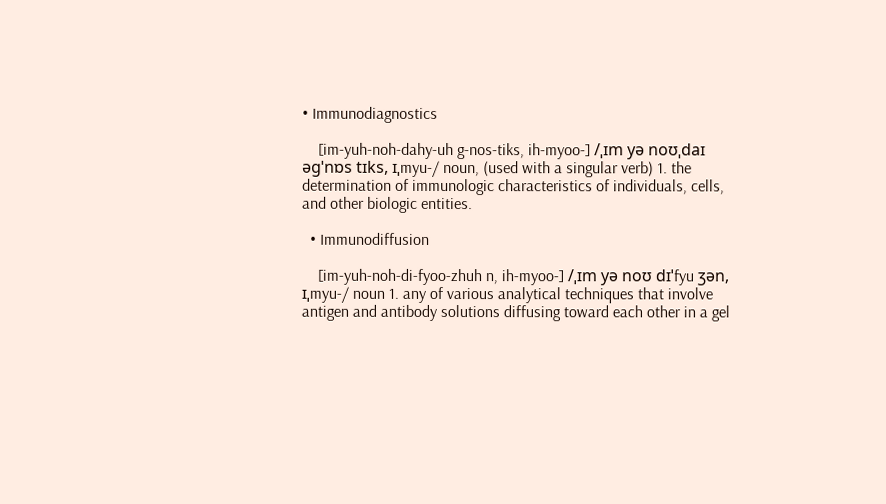• Immunodiagnostics

    [im-yuh-noh-dahy-uh g-nos-tiks, ih-myoo-] /ˌɪm yə noʊˌdaɪ əgˈnɒs tɪks, ɪˌmyu-/ noun, (used with a singular verb) 1. the determination of immunologic characteristics of individuals, cells, and other biologic entities.

  • Immunodiffusion

    [im-yuh-noh-di-fyoo-zhuh n, ih-myoo-] /ˌɪm yə noʊ dɪˈfyu ʒən, ɪˌmyu-/ noun 1. any of various analytical techniques that involve antigen and antibody solutions diffusing toward each other in a gel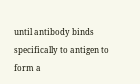until antibody binds specifically to antigen to form a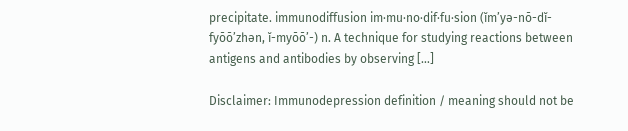precipitate. immunodiffusion im·mu·no·dif·fu·sion (ĭm’yə-nō-dĭ-fyōō’zhən, ĭ-myōō’-) n. A technique for studying reactions between antigens and antibodies by observing […]

Disclaimer: Immunodepression definition / meaning should not be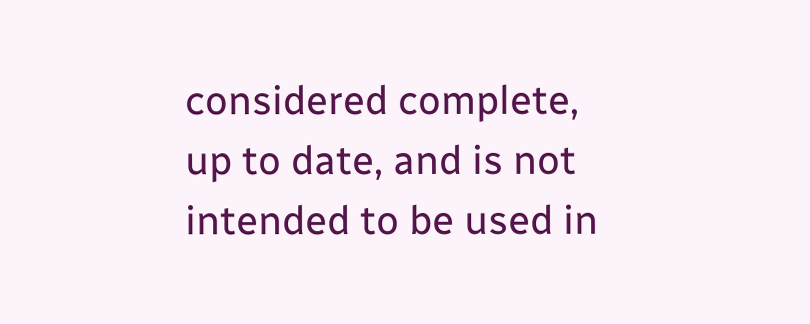considered complete, up to date, and is not intended to be used in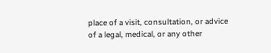place of a visit, consultation, or advice of a legal, medical, or any other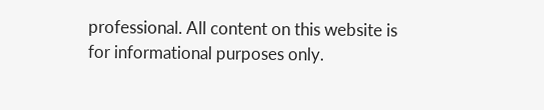professional. All content on this website is for informational purposes only.